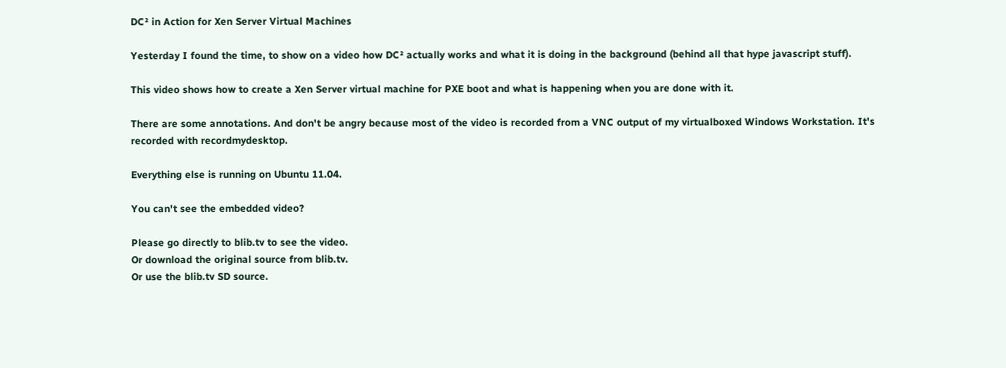DC² in Action for Xen Server Virtual Machines

Yesterday I found the time, to show on a video how DC² actually works and what it is doing in the background (behind all that hype javascript stuff).

This video shows how to create a Xen Server virtual machine for PXE boot and what is happening when you are done with it.

There are some annotations. And don't be angry because most of the video is recorded from a VNC output of my virtualboxed Windows Workstation. It's recorded with recordmydesktop.

Everything else is running on Ubuntu 11.04.

You can't see the embedded video?

Please go directly to blib.tv to see the video.
Or download the original source from blib.tv.
Or use the blib.tv SD source.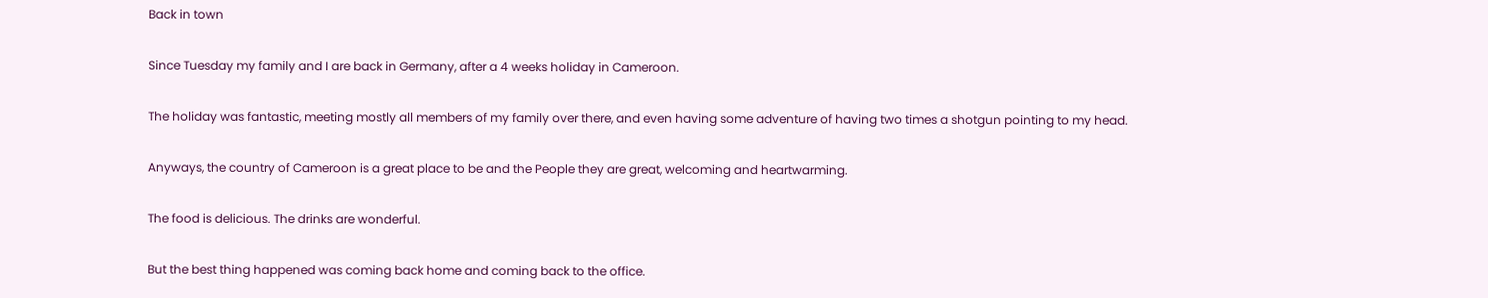Back in town

Since Tuesday my family and I are back in Germany, after a 4 weeks holiday in Cameroon.

The holiday was fantastic, meeting mostly all members of my family over there, and even having some adventure of having two times a shotgun pointing to my head.

Anyways, the country of Cameroon is a great place to be and the People they are great, welcoming and heartwarming.

The food is delicious. The drinks are wonderful.

But the best thing happened was coming back home and coming back to the office.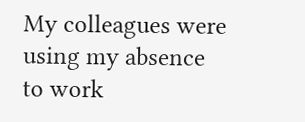My colleagues were using my absence to work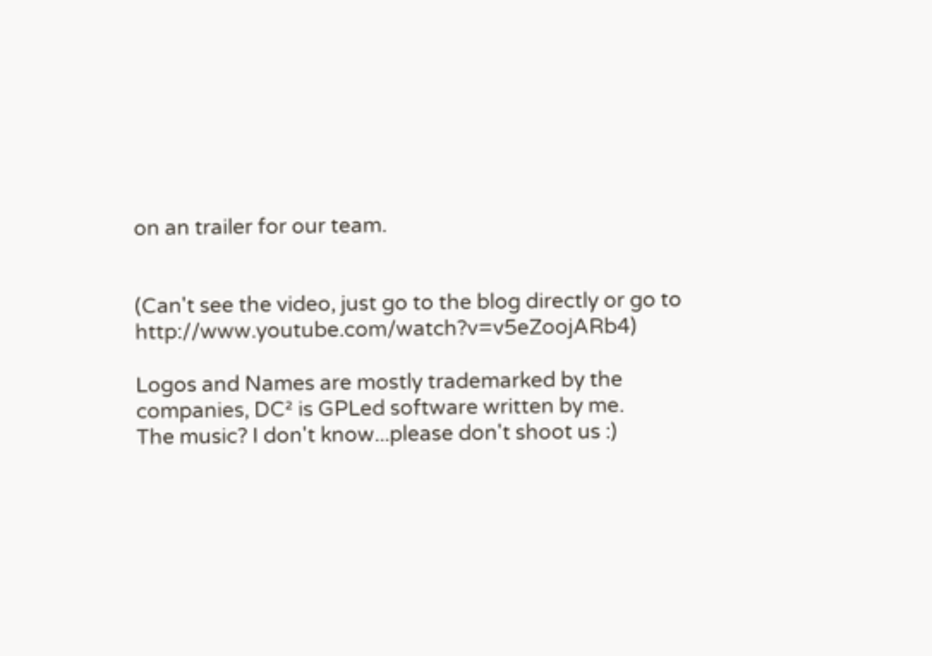on an trailer for our team.


(Can't see the video, just go to the blog directly or go to http://www.youtube.com/watch?v=v5eZoojARb4)

Logos and Names are mostly trademarked by the companies, DC² is GPLed software written by me.
The music? I don't know...please don't shoot us :)